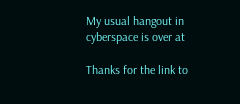My usual hangout in cyberspace is over at

Thanks for the link to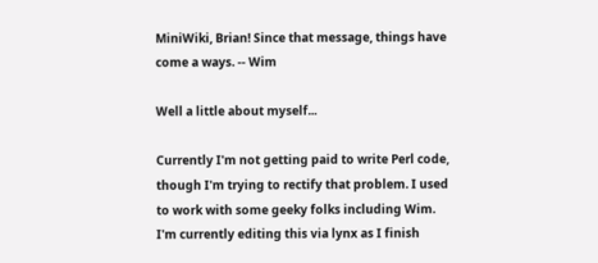MiniWiki, Brian! Since that message, things have come a ways. -- Wim

Well a little about myself...

Currently I'm not getting paid to write Perl code, though I'm trying to rectify that problem. I used to work with some geeky folks including Wim. I'm currently editing this via lynx as I finish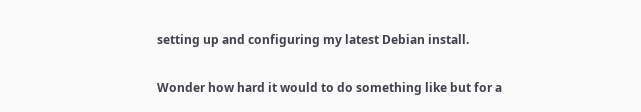setting up and configuring my latest Debian install.


Wonder how hard it would to do something like but for a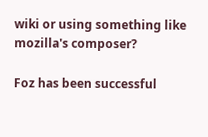wiki or using something like mozilla's composer?

Foz has been successful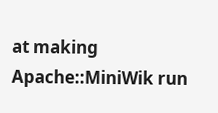at making Apache::MiniWik run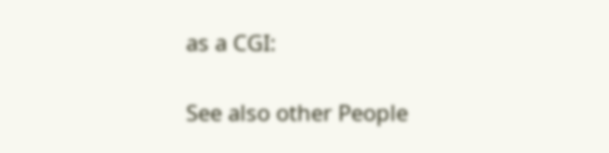as a CGI:

See also other People